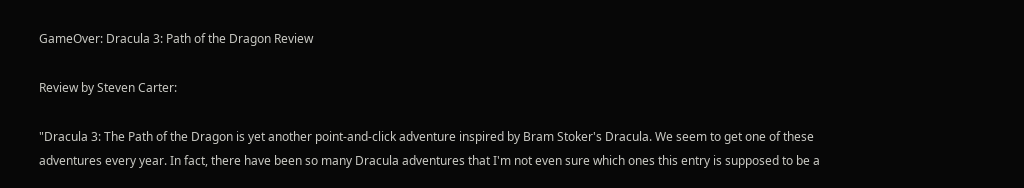GameOver: Dracula 3: Path of the Dragon Review

Review by Steven Carter:

"Dracula 3: The Path of the Dragon is yet another point-and-click adventure inspired by Bram Stoker's Dracula. We seem to get one of these adventures every year. In fact, there have been so many Dracula adventures that I'm not even sure which ones this entry is supposed to be a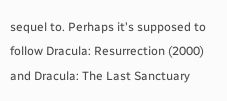sequel to. Perhaps it's supposed to follow Dracula: Resurrection (2000) and Dracula: The Last Sanctuary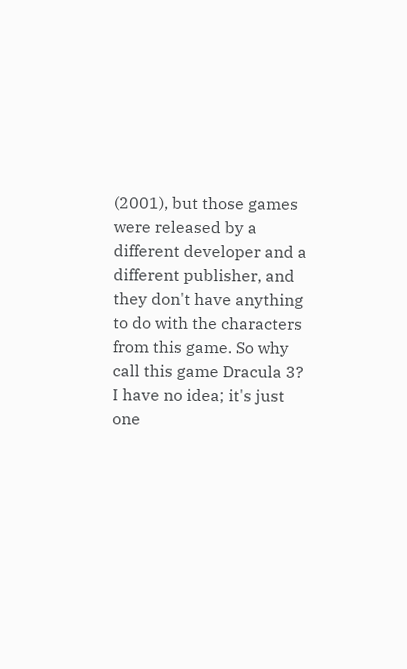(2001), but those games were released by a different developer and a different publisher, and they don't have anything to do with the characters from this game. So why call this game Dracula 3? I have no idea; it's just one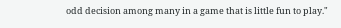odd decision among many in a game that is little fun to play."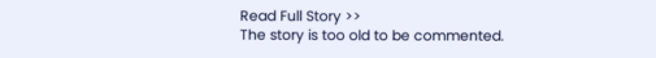Read Full Story >>
The story is too old to be commented.